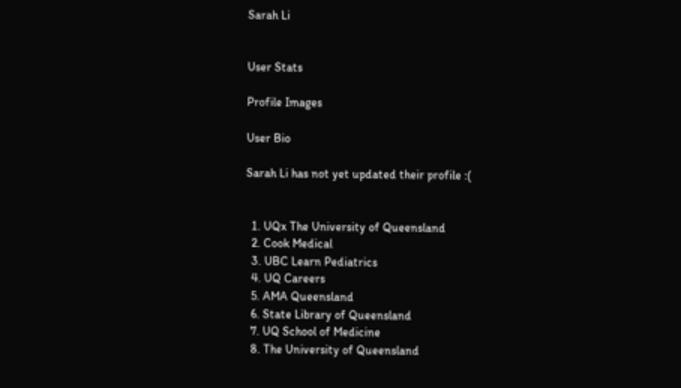Sarah Li


User Stats

Profile Images

User Bio

Sarah Li has not yet updated their profile :(


  1. UQx The University of Queensland
  2. Cook Medical
  3. UBC Learn Pediatrics
  4. UQ Careers
  5. AMA Queensland
  6. State Library of Queensland
  7. UQ School of Medicine
  8. The University of Queensland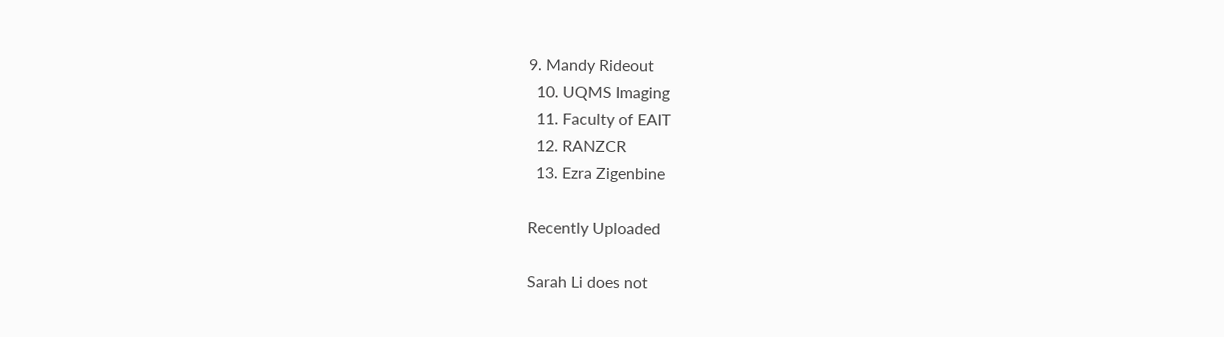9. Mandy Rideout
  10. UQMS Imaging
  11. Faculty of EAIT
  12. RANZCR
  13. Ezra Zigenbine

Recently Uploaded

Sarah Li does not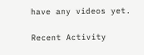have any videos yet.

Recent Activity